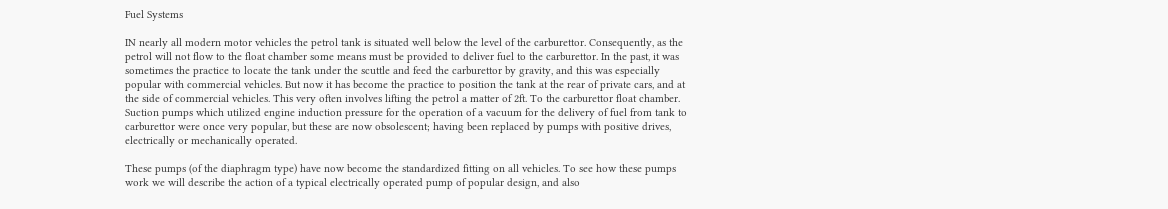Fuel Systems

IN nearly all modern motor vehicles the petrol tank is situated well below the level of the carburettor. Consequently, as the petrol will not flow to the float chamber some means must be provided to deliver fuel to the carburettor. In the past, it was sometimes the practice to locate the tank under the scuttle and feed the carburettor by gravity, and this was especially popular with commercial vehicles. But now it has become the practice to position the tank at the rear of private cars, and at the side of commercial vehicles. This very often involves lifting the petrol a matter of 2ft. To the carburettor float chamber. Suction pumps which utilized engine induction pressure for the operation of a vacuum for the delivery of fuel from tank to carburettor were once very popular, but these are now obsolescent; having been replaced by pumps with positive drives, electrically or mechanically operated.

These pumps (of the diaphragm type) have now become the standardized fitting on all vehicles. To see how these pumps work we will describe the action of a typical electrically operated pump of popular design, and also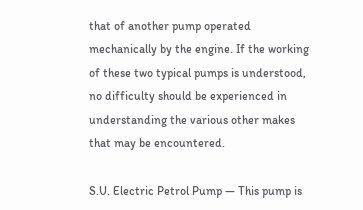that of another pump operated mechanically by the engine. If the working of these two typical pumps is understood, no difficulty should be experienced in understanding the various other makes that may be encountered.

S.U. Electric Petrol Pump — This pump is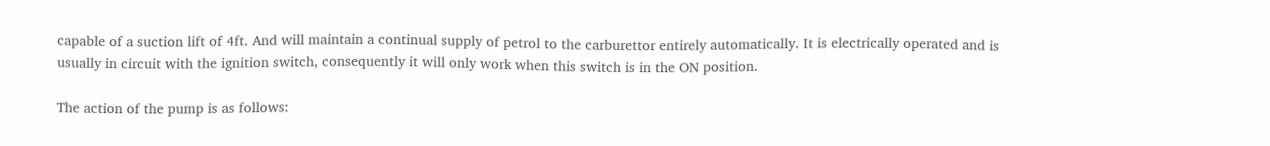capable of a suction lift of 4ft. And will maintain a continual supply of petrol to the carburettor entirely automatically. It is electrically operated and is usually in circuit with the ignition switch, consequently it will only work when this switch is in the ON position.

The action of the pump is as follows: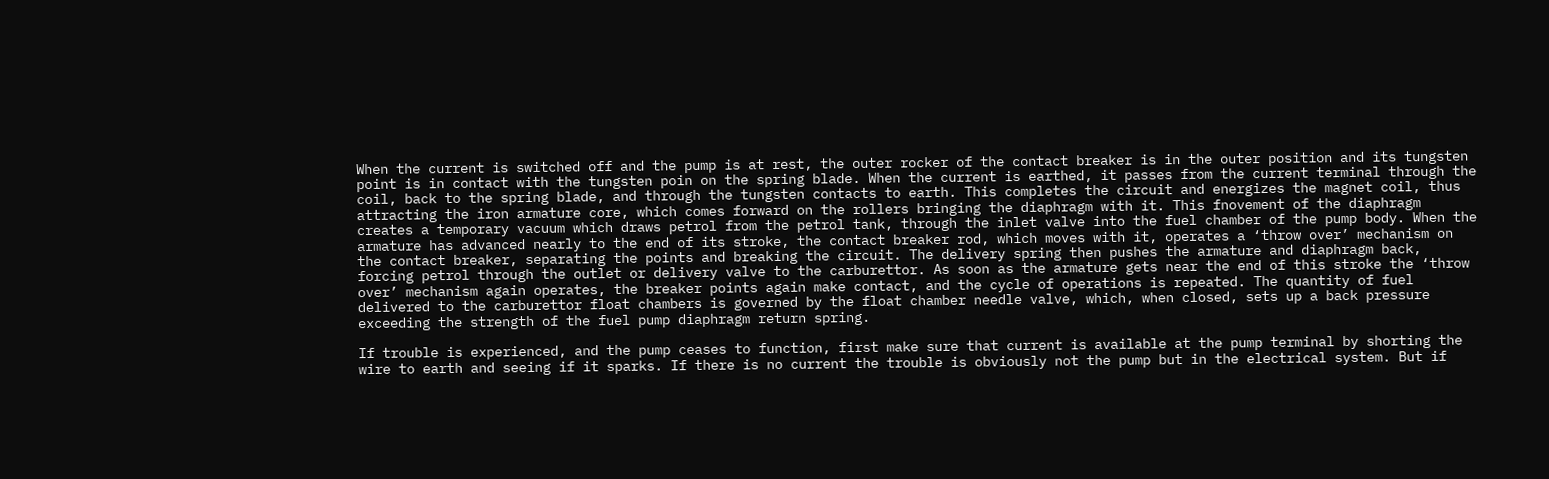When the current is switched off and the pump is at rest, the outer rocker of the contact breaker is in the outer position and its tungsten point is in contact with the tungsten poin on the spring blade. When the current is earthed, it passes from the current terminal through the coil, back to the spring blade, and through the tungsten contacts to earth. This completes the circuit and energizes the magnet coil, thus attracting the iron armature core, which comes forward on the rollers bringing the diaphragm with it. This fnovement of the diaphragm creates a temporary vacuum which draws petrol from the petrol tank, through the inlet valve into the fuel chamber of the pump body. When the armature has advanced nearly to the end of its stroke, the contact breaker rod, which moves with it, operates a ‘throw over’ mechanism on the contact breaker, separating the points and breaking the circuit. The delivery spring then pushes the armature and diaphragm back, forcing petrol through the outlet or delivery valve to the carburettor. As soon as the armature gets near the end of this stroke the ‘throw over’ mechanism again operates, the breaker points again make contact, and the cycle of operations is repeated. The quantity of fuel delivered to the carburettor float chambers is governed by the float chamber needle valve, which, when closed, sets up a back pressure exceeding the strength of the fuel pump diaphragm return spring.

If trouble is experienced, and the pump ceases to function, first make sure that current is available at the pump terminal by shorting the wire to earth and seeing if it sparks. If there is no current the trouble is obviously not the pump but in the electrical system. But if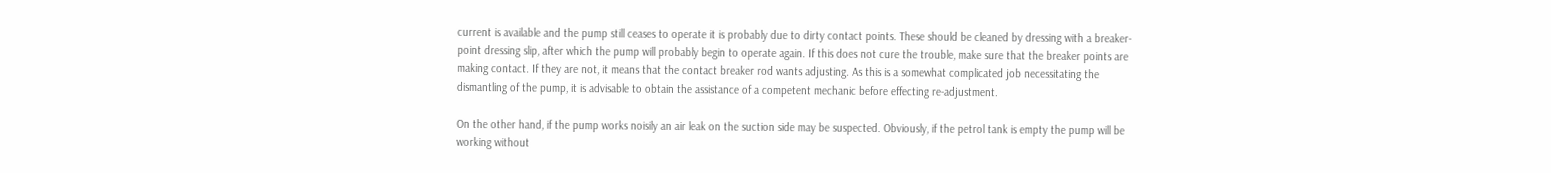current is available and the pump still ceases to operate it is probably due to dirty contact points. These should be cleaned by dressing with a breaker-point dressing slip, after which the pump will probably begin to operate again. If this does not cure the trouble, make sure that the breaker points are making contact. If they are not, it means that the contact breaker rod wants adjusting. As this is a somewhat complicated job necessitating the dismantling of the pump, it is advisable to obtain the assistance of a competent mechanic before effecting re-adjustment.

On the other hand, if the pump works noisily an air leak on the suction side may be suspected. Obviously, if the petrol tank is empty the pump will be working without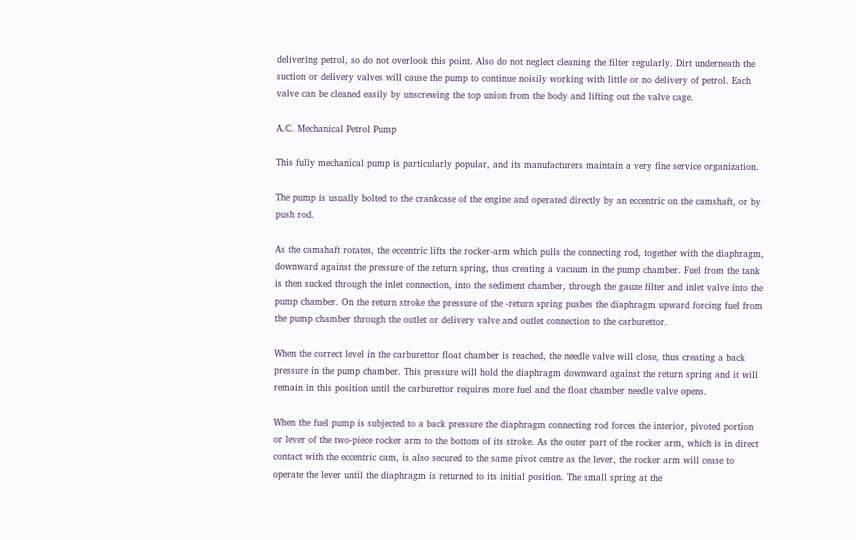delivering petrol, so do not overlook this point. Also do not neglect cleaning the filter regularly. Dirt underneath the suction or delivery valves will cause the pump to continue noisily working with little or no delivery of petrol. Each valve can be cleaned easily by unscrewing the top union from the body and lifting out the valve cage.

A.C. Mechanical Petrol Pump

This fully mechanical pump is particularly popular, and its manufacturers maintain a very fine service organization.

The pump is usually bolted to the crankcase of the engine and operated directly by an eccentric on the camshaft, or by push rod.

As the camshaft rotates, the eccentric lifts the rocker-arm which pulls the connecting rod, together with the diaphragm, downward against the pressure of the return spring, thus creating a vacuum in the pump chamber. Fuel from the tank is then sucked through the inlet connection, into the sediment chamber, through the gauze filter and inlet valve into the pump chamber. On the return stroke the pressure of the -return spring pushes the diaphragm upward forcing fuel from the pump chamber through the outlet or delivery valve and outlet connection to the carburettor.

When the correct level in the carburettor float chamber is reached, the needle valve will close, thus creating a back pressure in the pump chamber. This pressure will hold the diaphragm downward against the return spring and it will remain in this position until the carburettor requires more fuel and the float chamber needle valve opens.

When the fuel pump is subjected to a back pressure the diaphragm connecting rod forces the interior, pivoted portion or lever of the two-piece rocker arm to the bottom of its stroke. As the outer part of the rocker arm, which is in direct contact with the eccentric cam, is also secured to the same pivot centre as the lever, the rocker arm will cease to operate the lever until the diaphragm is returned to its initial position. The small spring at the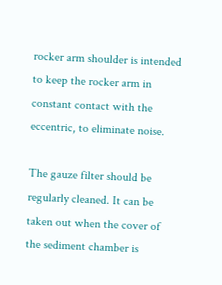rocker arm shoulder is intended to keep the rocker arm in constant contact with the eccentric, to eliminate noise.

The gauze filter should be regularly cleaned. It can be taken out when the cover of the sediment chamber is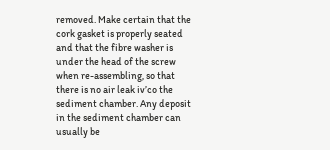removed. Make certain that the cork gasket is properly seated and that the fibre washer is under the head of the screw when re-assembling, so that there is no air leak iv’co the sediment chamber. Any deposit in the sediment chamber can usually be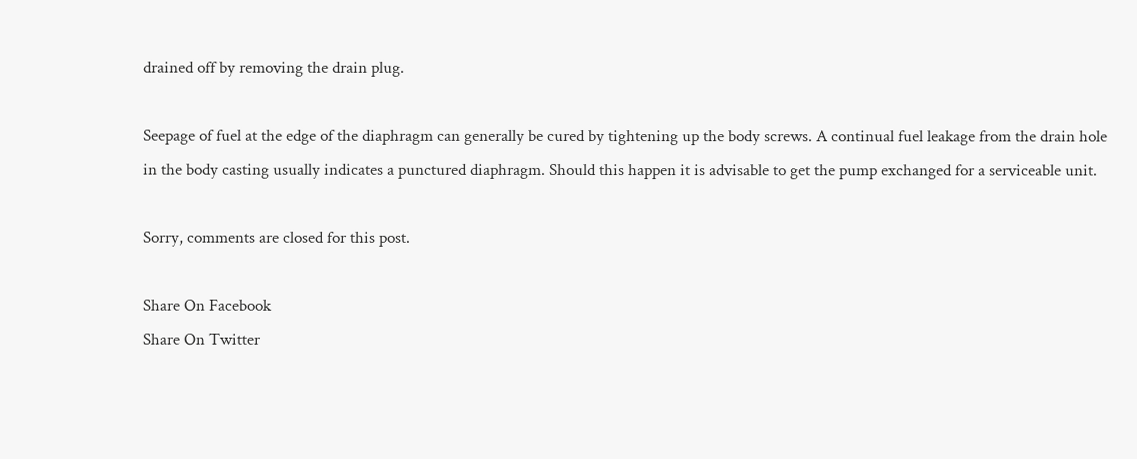drained off by removing the drain plug.

Seepage of fuel at the edge of the diaphragm can generally be cured by tightening up the body screws. A continual fuel leakage from the drain hole in the body casting usually indicates a punctured diaphragm. Should this happen it is advisable to get the pump exchanged for a serviceable unit.

Sorry, comments are closed for this post.

Share On Facebook
Share On Twitter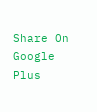Share On Google Plus